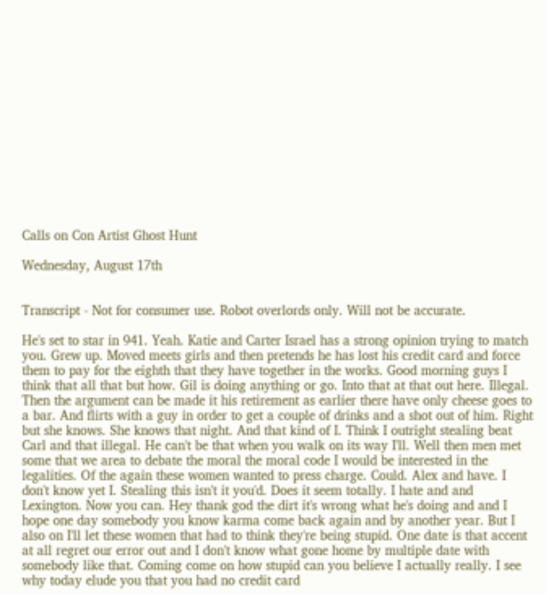Calls on Con Artist Ghost Hunt

Wednesday, August 17th


Transcript - Not for consumer use. Robot overlords only. Will not be accurate.

He's set to star in 941. Yeah. Katie and Carter Israel has a strong opinion trying to match you. Grew up. Moved meets girls and then pretends he has lost his credit card and force them to pay for the eighth that they have together in the works. Good morning guys I think that all that but how. Gil is doing anything or go. Into that at that out here. Illegal. Then the argument can be made it his retirement as earlier there have only cheese goes to a bar. And flirts with a guy in order to get a couple of drinks and a shot out of him. Right but she knows. She knows that night. And that kind of I. Think I outright stealing beat Carl and that illegal. He can't be that when you walk on its way I'll. Well then men met some that we area to debate the moral the moral code I would be interested in the legalities. Of the again these women wanted to press charge. Could. Alex and have. I don't know yet I. Stealing this isn't it you'd. Does it seem totally. I hate and and Lexington. Now you can. Hey thank god the dirt it's wrong what he's doing and and I hope one day somebody you know karma come back again and by another year. But I also on I'll let these women that had to think they're being stupid. One date is that accent at all regret our error out and I don't know what gone home by multiple date with somebody like that. Coming come on how stupid can you believe I actually really. I see why today elude you that you had no credit card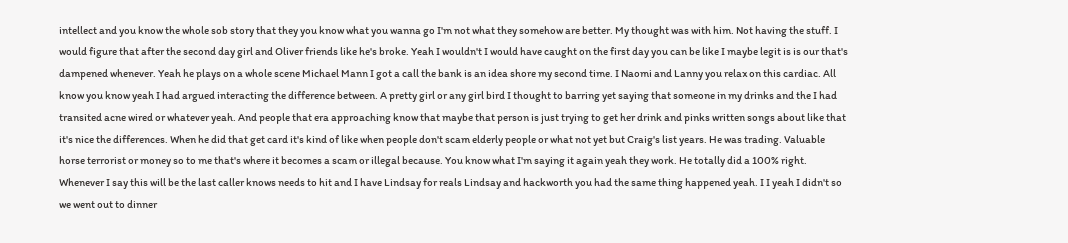intellect and you know the whole sob story that they you know what you wanna go I'm not what they somehow are better. My thought was with him. Not having the stuff. I would figure that after the second day girl and Oliver friends like he's broke. Yeah I wouldn't I would have caught on the first day you can be like I maybe legit is is our that's dampened whenever. Yeah he plays on a whole scene Michael Mann I got a call the bank is an idea shore my second time. I Naomi and Lanny you relax on this cardiac. All know you know yeah I had argued interacting the difference between. A pretty girl or any girl bird I thought to barring yet saying that someone in my drinks and the I had transited acne wired or whatever yeah. And people that era approaching know that maybe that person is just trying to get her drink and pinks written songs about like that it's nice the differences. When he did that get card it's kind of like when people don't scam elderly people or what not yet but Craig's list years. He was trading. Valuable horse terrorist or money so to me that's where it becomes a scam or illegal because. You know what I'm saying it again yeah they work. He totally did a 100% right. Whenever I say this will be the last caller knows needs to hit and I have Lindsay for reals Lindsay and hackworth you had the same thing happened yeah. I I yeah I didn't so we went out to dinner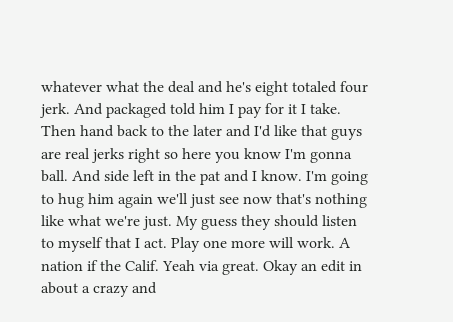whatever what the deal and he's eight totaled four jerk. And packaged told him I pay for it I take. Then hand back to the later and I'd like that guys are real jerks right so here you know I'm gonna ball. And side left in the pat and I know. I'm going to hug him again we'll just see now that's nothing like what we're just. My guess they should listen to myself that I act. Play one more will work. A nation if the Calif. Yeah via great. Okay an edit in about a crazy and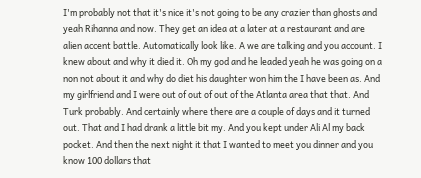I'm probably not that it's nice it's not going to be any crazier than ghosts and yeah Rihanna and now. They get an idea at a later at a restaurant and are alien accent battle. Automatically look like. A we are talking and you account. I knew about and why it died it. Oh my god and he leaded yeah he was going on a non not about it and why do diet his daughter won him the I have been as. And my girlfriend and I were out of out of out of the Atlanta area that that. And Turk probably. And certainly where there are a couple of days and it turned out. That and I had drank a little bit my. And you kept under Ali Al my back pocket. And then the next night it that I wanted to meet you dinner and you know 100 dollars that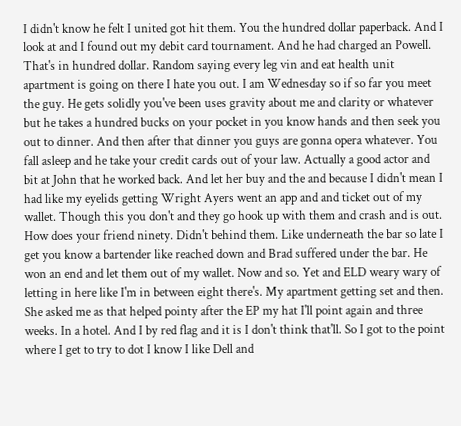I didn't know he felt I united got hit them. You the hundred dollar paperback. And I look at and I found out my debit card tournament. And he had charged an Powell. That's in hundred dollar. Random saying every leg vin and eat health unit apartment is going on there I hate you out. I am Wednesday so if so far you meet the guy. He gets solidly you've been uses gravity about me and clarity or whatever but he takes a hundred bucks on your pocket in you know hands and then seek you out to dinner. And then after that dinner you guys are gonna opera whatever. You fall asleep and he take your credit cards out of your law. Actually a good actor and bit at John that he worked back. And let her buy and the and because I didn't mean I had like my eyelids getting Wright Ayers went an app and and ticket out of my wallet. Though this you don't and they go hook up with them and crash and is out. How does your friend ninety. Didn't behind them. Like underneath the bar so late I get you know a bartender like reached down and Brad suffered under the bar. He won an end and let them out of my wallet. Now and so. Yet and ELD weary wary of letting in here like I'm in between eight there's. My apartment getting set and then. She asked me as that helped pointy after the EP my hat I'll point again and three weeks. In a hotel. And I by red flag and it is I don't think that'll. So I got to the point where I get to try to dot I know I like Dell and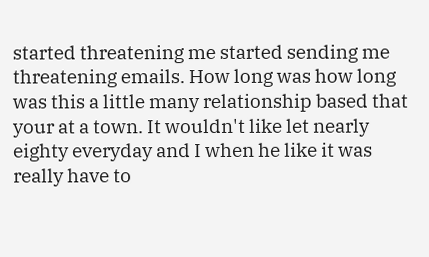started threatening me started sending me threatening emails. How long was how long was this a little many relationship based that your at a town. It wouldn't like let nearly eighty everyday and I when he like it was really have to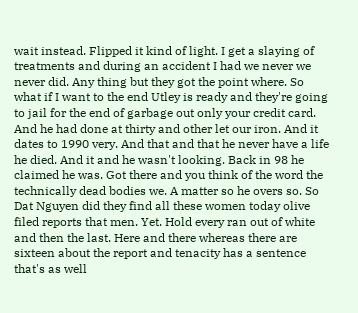wait instead. Flipped it kind of light. I get a slaying of treatments and during an accident I had we never we never did. Any thing but they got the point where. So what if I want to the end Utley is ready and they're going to jail for the end of garbage out only your credit card. And he had done at thirty and other let our iron. And it dates to 1990 very. And that and that he never have a life he died. And it and he wasn't looking. Back in 98 he claimed he was. Got there and you think of the word the technically dead bodies we. A matter so he overs so. So Dat Nguyen did they find all these women today olive filed reports that men. Yet. Hold every ran out of white and then the last. Here and there whereas there are sixteen about the report and tenacity has a sentence that's as well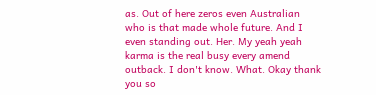as. Out of here zeros even Australian who is that made whole future. And I even standing out. Her. My yeah yeah karma is the real busy every amend outback. I don't know. What. Okay thank you so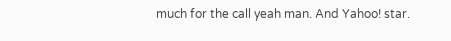much for the call yeah man. And Yahoo! star.